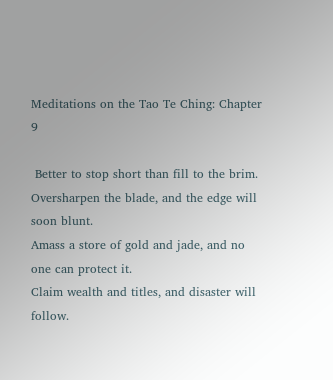Meditations on the Tao Te Ching: Chapter 9

 Better to stop short than fill to the brim.
Oversharpen the blade, and the edge will soon blunt.
Amass a store of gold and jade, and no one can protect it.
Claim wealth and titles, and disaster will follow.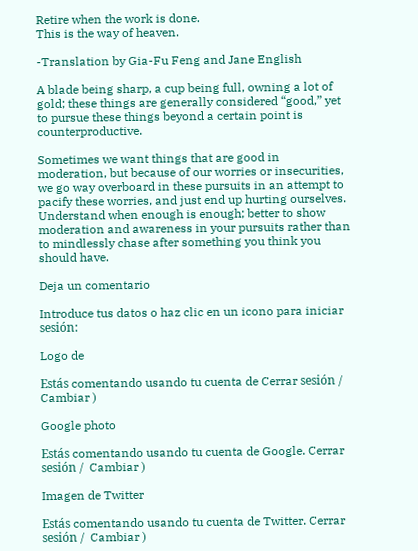Retire when the work is done.
This is the way of heaven.

-Translation by Gia-Fu Feng and Jane English

A blade being sharp, a cup being full, owning a lot of gold; these things are generally considered “good,” yet to pursue these things beyond a certain point is counterproductive.

Sometimes we want things that are good in moderation, but because of our worries or insecurities, we go way overboard in these pursuits in an attempt to pacify these worries, and just end up hurting ourselves. Understand when enough is enough; better to show moderation and awareness in your pursuits rather than to mindlessly chase after something you think you should have.

Deja un comentario

Introduce tus datos o haz clic en un icono para iniciar sesión:

Logo de

Estás comentando usando tu cuenta de Cerrar sesión /  Cambiar )

Google photo

Estás comentando usando tu cuenta de Google. Cerrar sesión /  Cambiar )

Imagen de Twitter

Estás comentando usando tu cuenta de Twitter. Cerrar sesión /  Cambiar )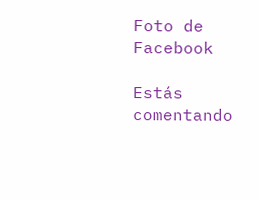Foto de Facebook

Estás comentando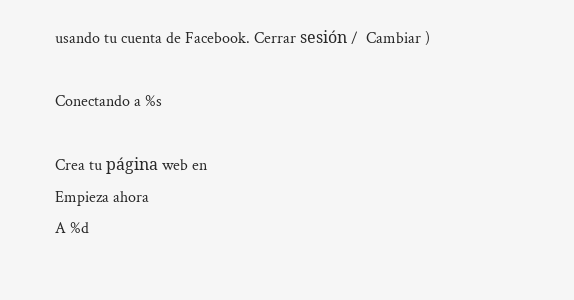usando tu cuenta de Facebook. Cerrar sesión /  Cambiar )

Conectando a %s

Crea tu página web en
Empieza ahora
A %d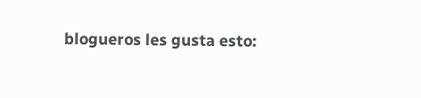blogueros les gusta esto: